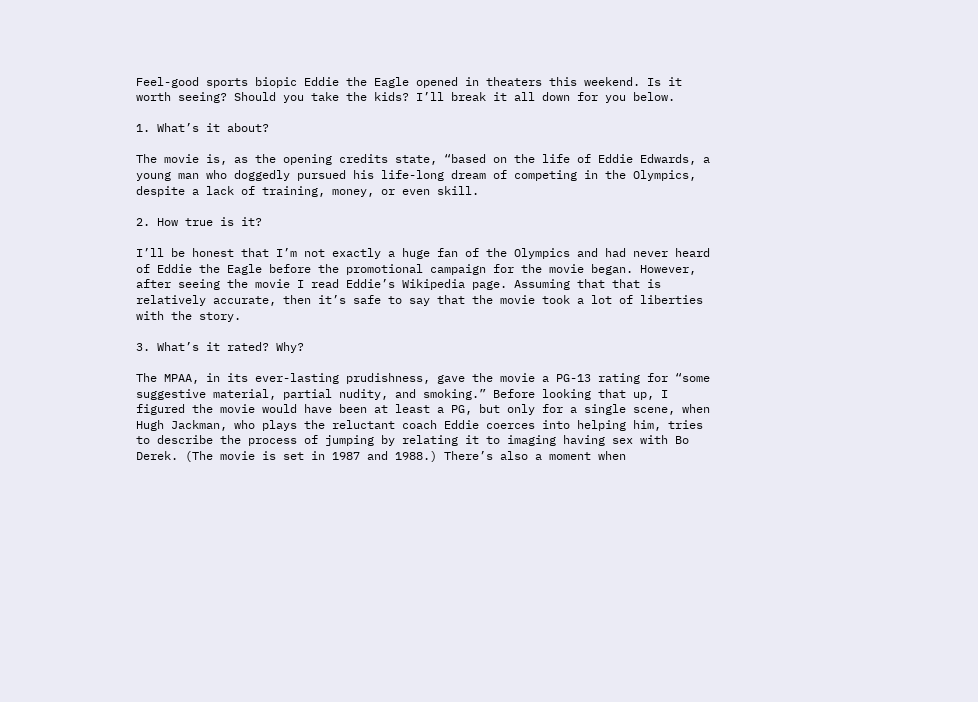Feel-good sports biopic Eddie the Eagle opened in theaters this weekend. Is it worth seeing? Should you take the kids? I’ll break it all down for you below.

1. What’s it about?

The movie is, as the opening credits state, “based on the life of Eddie Edwards, a young man who doggedly pursued his life-long dream of competing in the Olympics, despite a lack of training, money, or even skill.

2. How true is it?

I’ll be honest that I’m not exactly a huge fan of the Olympics and had never heard of Eddie the Eagle before the promotional campaign for the movie began. However, after seeing the movie I read Eddie’s Wikipedia page. Assuming that that is relatively accurate, then it’s safe to say that the movie took a lot of liberties with the story.

3. What’s it rated? Why?

The MPAA, in its ever-lasting prudishness, gave the movie a PG-13 rating for “some suggestive material, partial nudity, and smoking.” Before looking that up, I figured the movie would have been at least a PG, but only for a single scene, when Hugh Jackman, who plays the reluctant coach Eddie coerces into helping him, tries to describe the process of jumping by relating it to imaging having sex with Bo Derek. (The movie is set in 1987 and 1988.) There’s also a moment when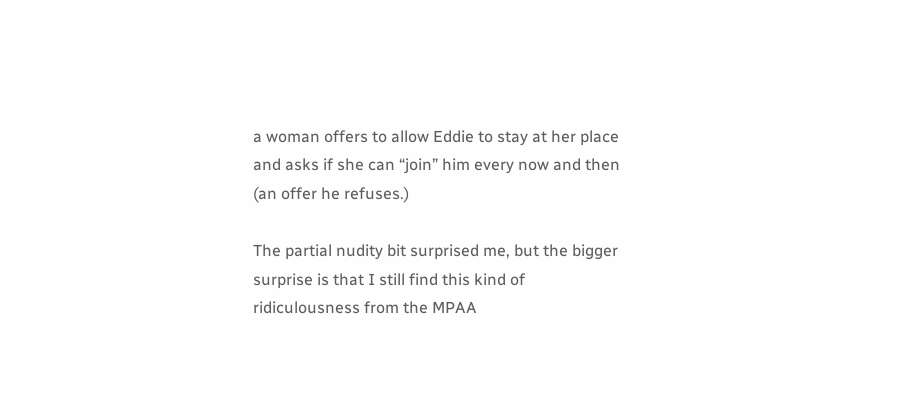a woman offers to allow Eddie to stay at her place and asks if she can “join” him every now and then (an offer he refuses.)

The partial nudity bit surprised me, but the bigger surprise is that I still find this kind of ridiculousness from the MPAA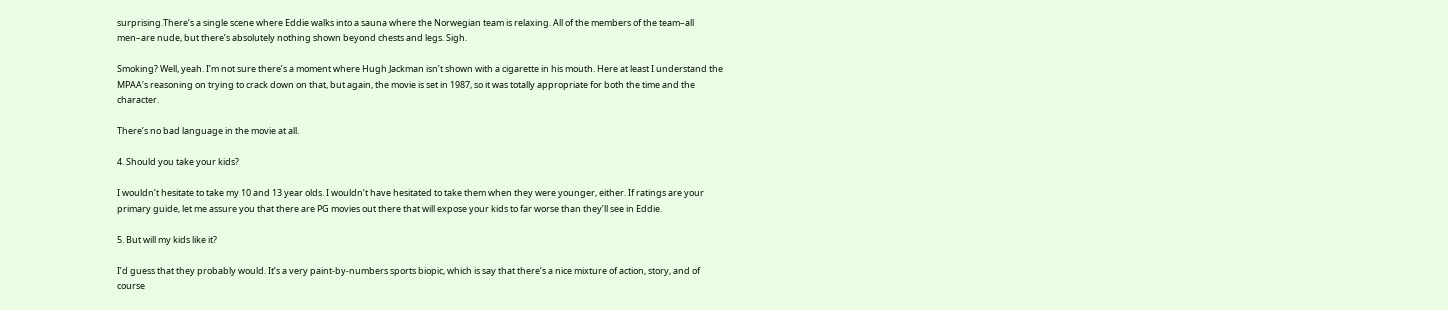surprising.There’s a single scene where Eddie walks into a sauna where the Norwegian team is relaxing. All of the members of the team–all men–are nude, but there’s absolutely nothing shown beyond chests and legs. Sigh.

Smoking? Well, yeah. I’m not sure there’s a moment where Hugh Jackman isn’t shown with a cigarette in his mouth. Here at least I understand the MPAA’s reasoning on trying to crack down on that, but again, the movie is set in 1987, so it was totally appropriate for both the time and the character.

There’s no bad language in the movie at all.

4. Should you take your kids?

I wouldn’t hesitate to take my 10 and 13 year olds. I wouldn’t have hesitated to take them when they were younger, either. If ratings are your primary guide, let me assure you that there are PG movies out there that will expose your kids to far worse than they’ll see in Eddie.

5. But will my kids like it?

I’d guess that they probably would. It’s a very paint-by-numbers sports biopic, which is say that there’s a nice mixture of action, story, and of course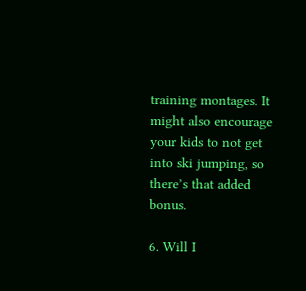training montages. It might also encourage your kids to not get into ski jumping, so there’s that added bonus.

6. Will I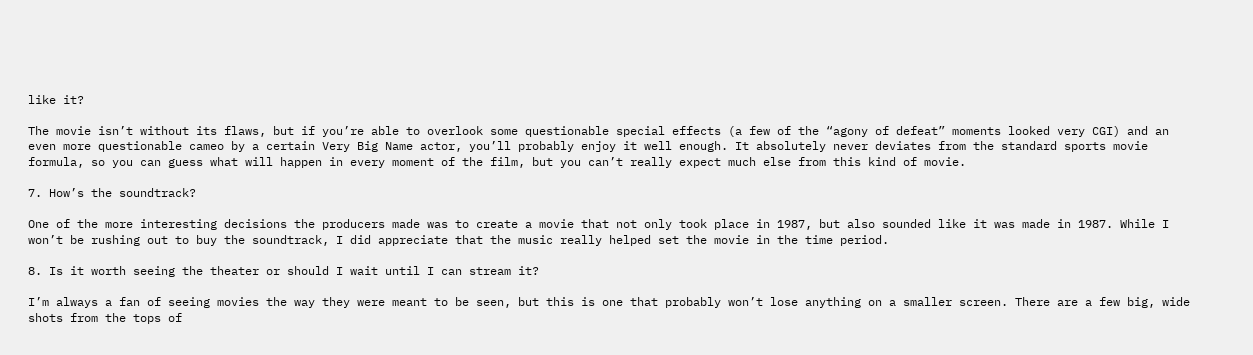like it?

The movie isn’t without its flaws, but if you’re able to overlook some questionable special effects (a few of the “agony of defeat” moments looked very CGI) and an even more questionable cameo by a certain Very Big Name actor, you’ll probably enjoy it well enough. It absolutely never deviates from the standard sports movie formula, so you can guess what will happen in every moment of the film, but you can’t really expect much else from this kind of movie.

7. How’s the soundtrack?

One of the more interesting decisions the producers made was to create a movie that not only took place in 1987, but also sounded like it was made in 1987. While I won’t be rushing out to buy the soundtrack, I did appreciate that the music really helped set the movie in the time period.

8. Is it worth seeing the theater or should I wait until I can stream it?

I’m always a fan of seeing movies the way they were meant to be seen, but this is one that probably won’t lose anything on a smaller screen. There are a few big, wide shots from the tops of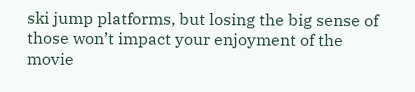ski jump platforms, but losing the big sense of those won’t impact your enjoyment of the movie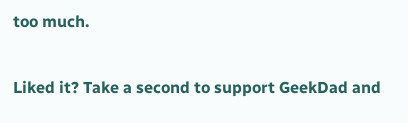too much.

Liked it? Take a second to support GeekDad and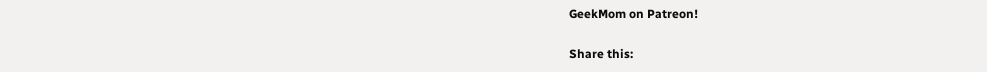GeekMom on Patreon!

Share this: